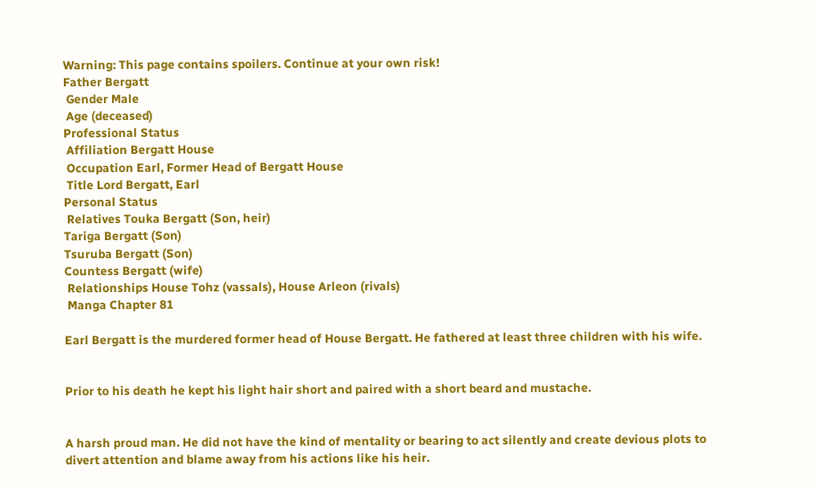Warning: This page contains spoilers. Continue at your own risk!
Father Bergatt
 Gender Male
 Age (deceased)
Professional Status
 Affiliation Bergatt House
 Occupation Earl, Former Head of Bergatt House
 Title Lord Bergatt, Earl
Personal Status
 Relatives Touka Bergatt (Son, heir)
Tariga Bergatt (Son)
Tsuruba Bergatt (Son)
Countess Bergatt (wife)
 Relationships House Tohz (vassals), House Arleon (rivals)
 Manga Chapter 81

Earl Bergatt is the murdered former head of House Bergatt. He fathered at least three children with his wife.


Prior to his death he kept his light hair short and paired with a short beard and mustache.


A harsh proud man. He did not have the kind of mentality or bearing to act silently and create devious plots to divert attention and blame away from his actions like his heir.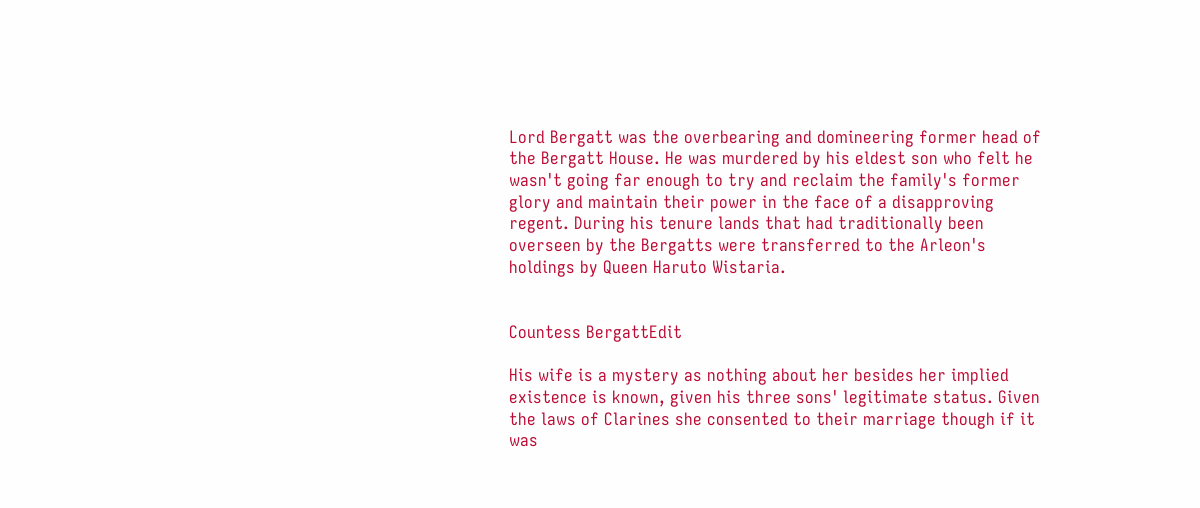Lord Bergatt was the overbearing and domineering former head of the Bergatt House. He was murdered by his eldest son who felt he wasn't going far enough to try and reclaim the family's former glory and maintain their power in the face of a disapproving regent. During his tenure lands that had traditionally been overseen by the Bergatts were transferred to the Arleon's holdings by Queen Haruto Wistaria.


Countess BergattEdit

His wife is a mystery as nothing about her besides her implied existence is known, given his three sons' legitimate status. Given the laws of Clarines she consented to their marriage though if it was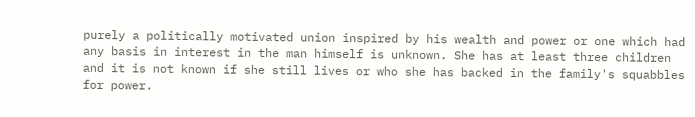purely a politically motivated union inspired by his wealth and power or one which had any basis in interest in the man himself is unknown. She has at least three children and it is not known if she still lives or who she has backed in the family's squabbles for power.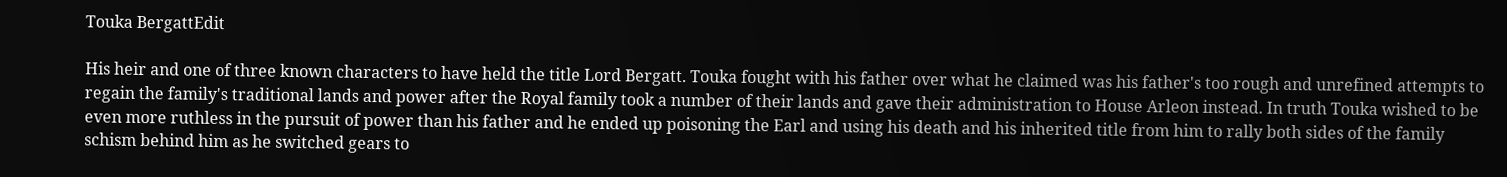Touka BergattEdit

His heir and one of three known characters to have held the title Lord Bergatt. Touka fought with his father over what he claimed was his father's too rough and unrefined attempts to regain the family's traditional lands and power after the Royal family took a number of their lands and gave their administration to House Arleon instead. In truth Touka wished to be even more ruthless in the pursuit of power than his father and he ended up poisoning the Earl and using his death and his inherited title from him to rally both sides of the family schism behind him as he switched gears to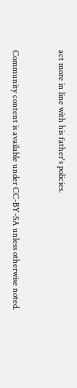act more in line with his father's policies.


Community content is available under CC-BY-SA unless otherwise noted.